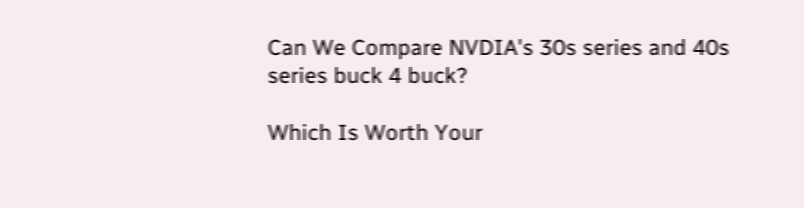Can We Compare NVDIA's 30s series and 40s series buck 4 buck?

Which Is Worth Your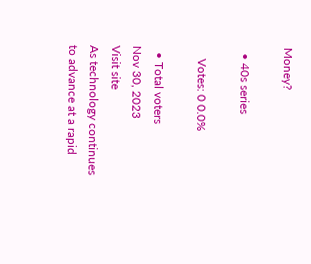Money?

  • 40s series

    Votes: 0 0.0%

  • Total voters
Nov 30, 2023
Visit site
As technology continues to advance at a rapid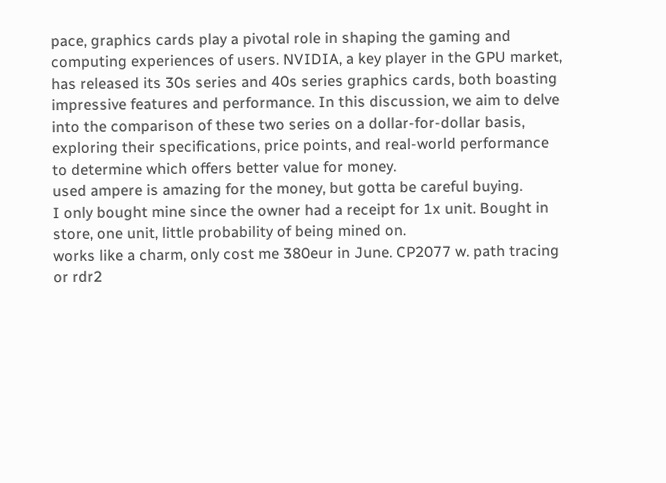pace, graphics cards play a pivotal role in shaping the gaming and computing experiences of users. NVIDIA, a key player in the GPU market, has released its 30s series and 40s series graphics cards, both boasting impressive features and performance. In this discussion, we aim to delve into the comparison of these two series on a dollar-for-dollar basis, exploring their specifications, price points, and real-world performance to determine which offers better value for money.
used ampere is amazing for the money, but gotta be careful buying.
I only bought mine since the owner had a receipt for 1x unit. Bought in store, one unit, little probability of being mined on.
works like a charm, only cost me 380eur in June. CP2077 w. path tracing or rdr2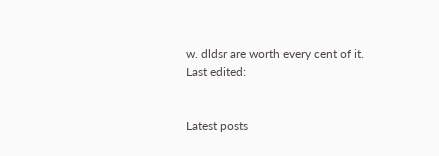w. dldsr are worth every cent of it.
Last edited:


Latest posts